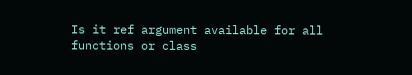Is it ref argument available for all functions or class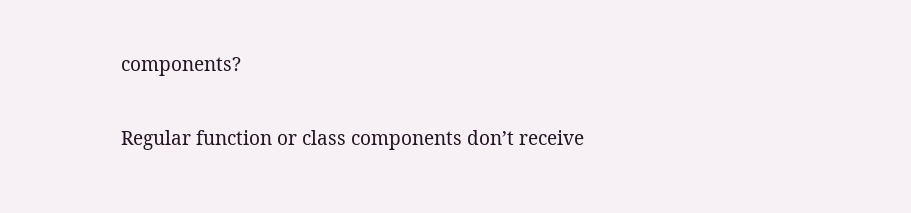components?

Regular function or class components don’t receive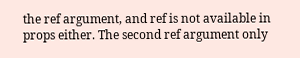the ref argument, and ref is not available in props either. The second ref argument only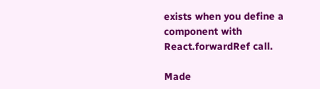exists when you define a component with React.forwardRef call.

Made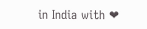in India with ❤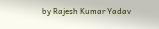by Rajesh Kumar Yadav